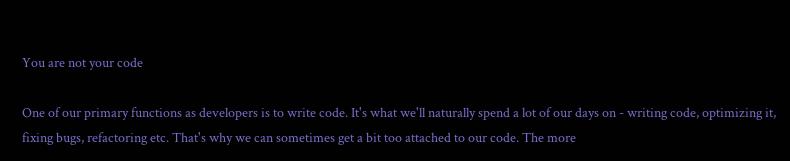You are not your code

One of our primary functions as developers is to write code. It's what we'll naturally spend a lot of our days on - writing code, optimizing it, fixing bugs, refactoring etc. That's why we can sometimes get a bit too attached to our code. The more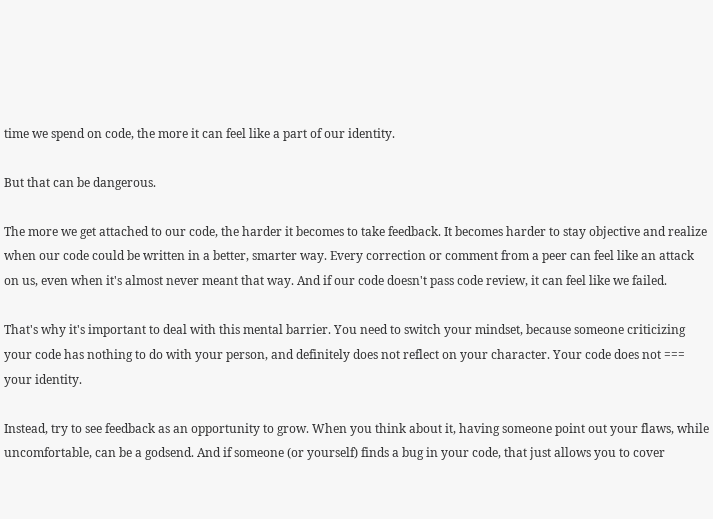time we spend on code, the more it can feel like a part of our identity.

But that can be dangerous.

The more we get attached to our code, the harder it becomes to take feedback. It becomes harder to stay objective and realize when our code could be written in a better, smarter way. Every correction or comment from a peer can feel like an attack on us, even when it's almost never meant that way. And if our code doesn't pass code review, it can feel like we failed.

That's why it's important to deal with this mental barrier. You need to switch your mindset, because someone criticizing your code has nothing to do with your person, and definitely does not reflect on your character. Your code does not === your identity.

Instead, try to see feedback as an opportunity to grow. When you think about it, having someone point out your flaws, while uncomfortable, can be a godsend. And if someone (or yourself) finds a bug in your code, that just allows you to cover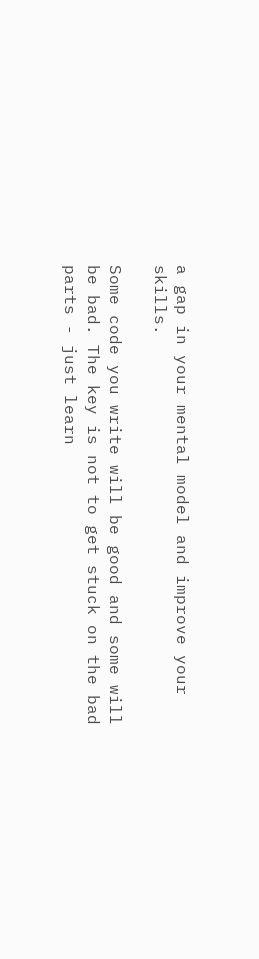a gap in your mental model and improve your skills.

Some code you write will be good and some will be bad. The key is not to get stuck on the bad parts - just learn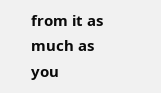from it as much as you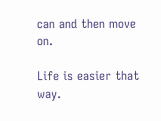can and then move on.

Life is easier that way.